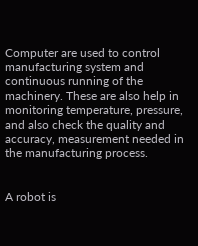Computer are used to control manufacturing system and continuous running of the machinery. These are also help in monitoring temperature, pressure, and also check the quality and accuracy, measurement needed in the manufacturing process.


A robot is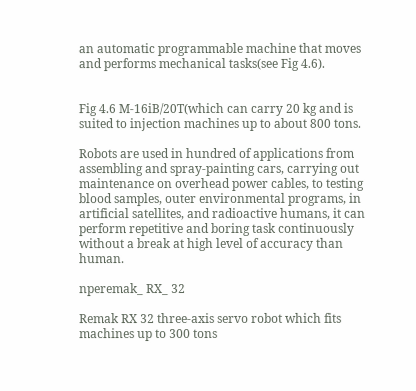an automatic programmable machine that moves and performs mechanical tasks(see Fig 4.6).


Fig 4.6 M-16iB/20T(which can carry 20 kg and is suited to injection machines up to about 800 tons.

Robots are used in hundred of applications from assembling and spray-painting cars, carrying out maintenance on overhead power cables, to testing blood samples, outer environmental programs, in artificial satellites, and radioactive humans, it can perform repetitive and boring task continuously without a break at high level of accuracy than human.

nperemak_ RX_ 32

Remak RX 32 three-axis servo robot which fits machines up to 300 tons